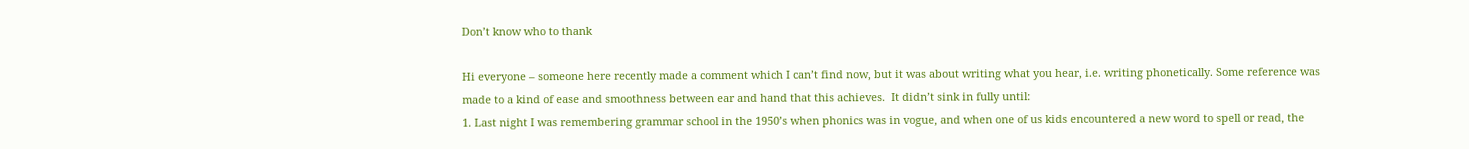Don’t know who to thank

Hi everyone – someone here recently made a comment which I can’t find now, but it was about writing what you hear, i.e. writing phonetically. Some reference was made to a kind of ease and smoothness between ear and hand that this achieves.  It didn’t sink in fully until:
1. Last night I was remembering grammar school in the 1950’s when phonics was in vogue, and when one of us kids encountered a new word to spell or read, the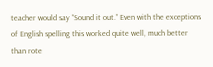teacher would say “Sound it out.” Even with the exceptions of English spelling this worked quite well, much better than rote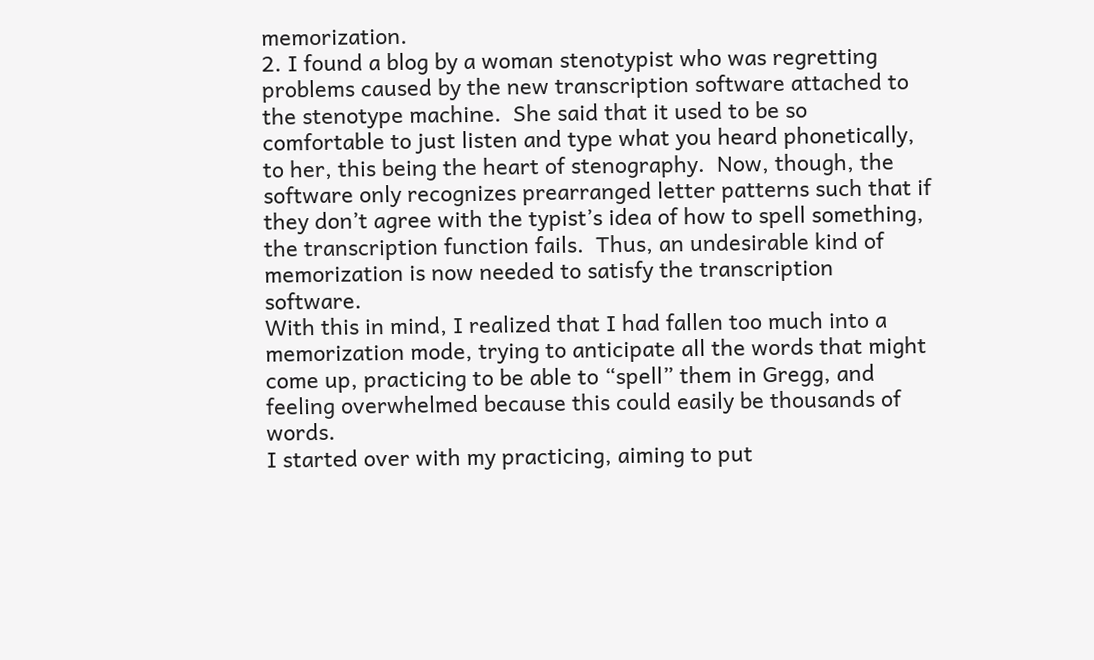memorization.
2. I found a blog by a woman stenotypist who was regretting problems caused by the new transcription software attached to the stenotype machine.  She said that it used to be so comfortable to just listen and type what you heard phonetically, to her, this being the heart of stenography.  Now, though, the software only recognizes prearranged letter patterns such that if they don’t agree with the typist’s idea of how to spell something, the transcription function fails.  Thus, an undesirable kind of memorization is now needed to satisfy the transcription software.
With this in mind, I realized that I had fallen too much into a memorization mode, trying to anticipate all the words that might come up, practicing to be able to “spell” them in Gregg, and feeling overwhelmed because this could easily be thousands of words.
I started over with my practicing, aiming to put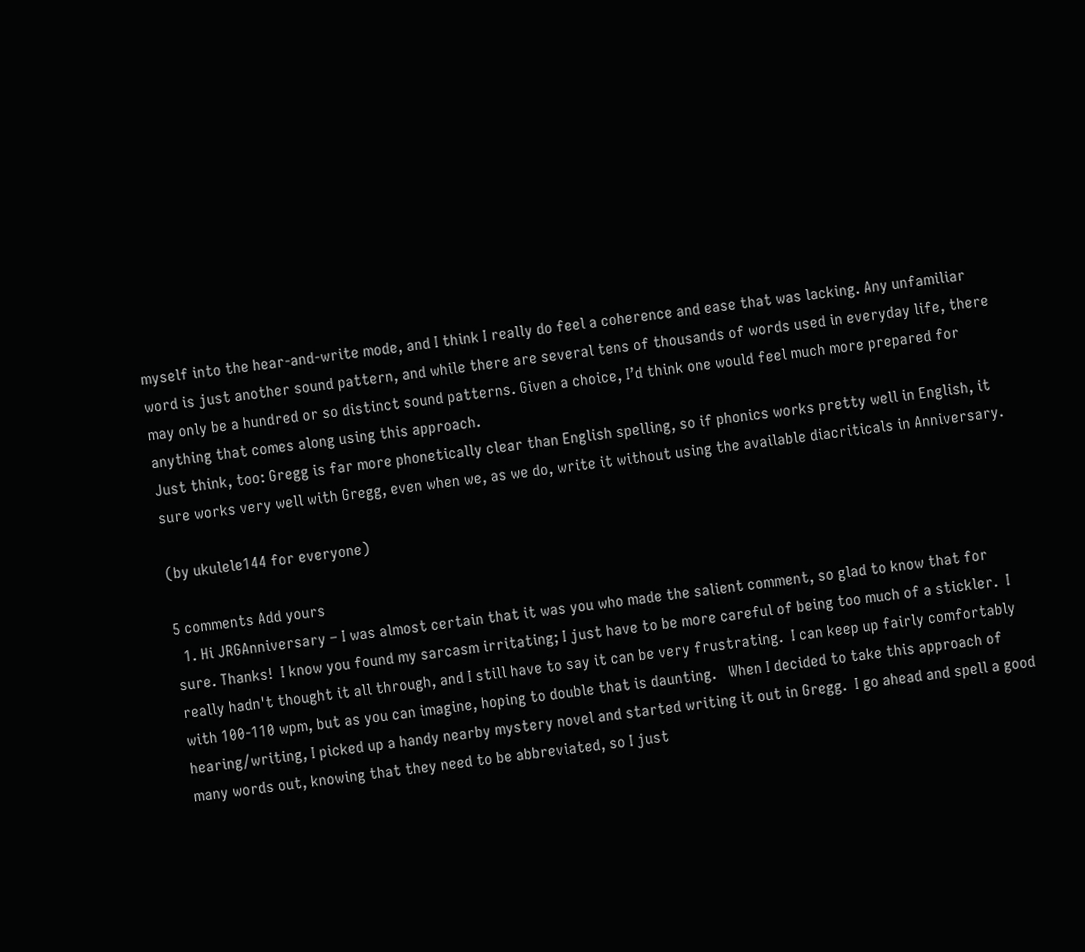myself into the hear-and-write mode, and I think I really do feel a coherence and ease that was lacking. Any unfamiliar word is just another sound pattern, and while there are several tens of thousands of words used in everyday life, there may only be a hundred or so distinct sound patterns. Given a choice, I’d think one would feel much more prepared for anything that comes along using this approach.
Just think, too: Gregg is far more phonetically clear than English spelling, so if phonics works pretty well in English, it sure works very well with Gregg, even when we, as we do, write it without using the available diacriticals in Anniversary.

(by ukulele144 for everyone)

5 comments Add yours
  1. Hi JRGAnniversary – I was almost certain that it was you who made the salient comment, so glad to know that for sure. Thanks!  I know you found my sarcasm irritating; I just have to be more careful of being too much of a stickler.  I really hadn't thought it all through, and I still have to say it can be very frustrating.  I can keep up fairly comfortably with 100-110 wpm, but as you can imagine, hoping to double that is daunting.   When I decided to take this approach of hearing/writing, I picked up a handy nearby mystery novel and started writing it out in Gregg.  I go ahead and spell a good many words out, knowing that they need to be abbreviated, so I just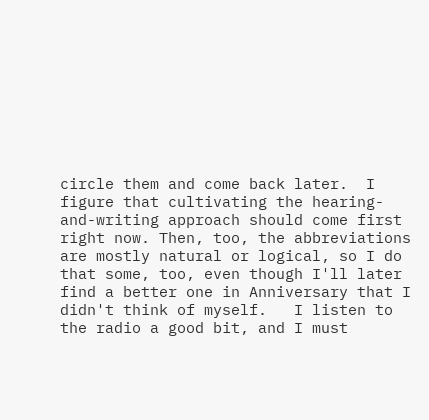circle them and come back later.  I figure that cultivating the hearing-and-writing approach should come first right now. Then, too, the abbreviations are mostly natural or logical, so I do that some, too, even though I'll later find a better one in Anniversary that I didn't think of myself.   I listen to the radio a good bit, and I must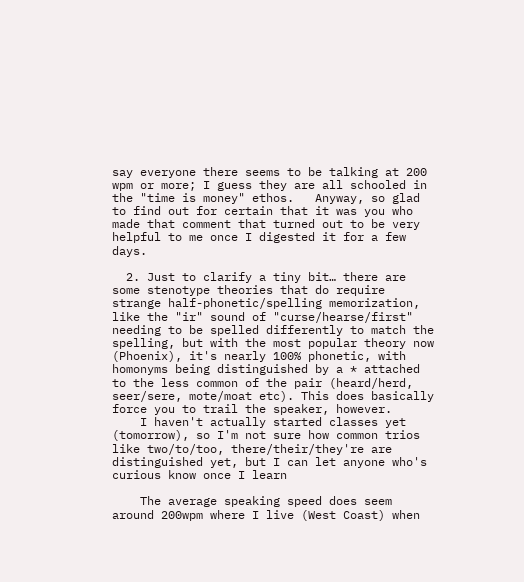say everyone there seems to be talking at 200 wpm or more; I guess they are all schooled in the "time is money" ethos.   Anyway, so glad to find out for certain that it was you who made that comment that turned out to be very helpful to me once I digested it for a few days.

  2. Just to clarify a tiny bit… there are some stenotype theories that do require strange half-phonetic/spelling memorization, like the "ir" sound of "curse/hearse/first" needing to be spelled differently to match the spelling, but with the most popular theory now (Phoenix), it's nearly 100% phonetic, with homonyms being distinguished by a * attached to the less common of the pair (heard/herd, seer/sere, mote/moat etc). This does basically force you to trail the speaker, however.
    I haven't actually started classes yet (tomorrow), so I'm not sure how common trios like two/to/too, there/their/they're are distinguished yet, but I can let anyone who's curious know once I learn

    The average speaking speed does seem around 200wpm where I live (West Coast) when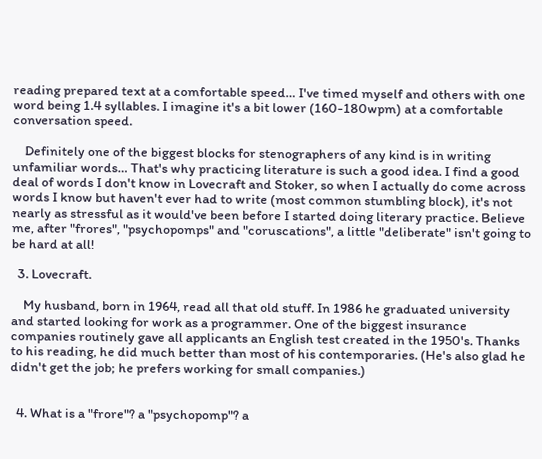reading prepared text at a comfortable speed… I've timed myself and others with one word being 1.4 syllables. I imagine it's a bit lower (160-180wpm) at a comfortable conversation speed.

    Definitely one of the biggest blocks for stenographers of any kind is in writing unfamiliar words… That's why practicing literature is such a good idea. I find a good deal of words I don't know in Lovecraft and Stoker, so when I actually do come across words I know but haven't ever had to write (most common stumbling block), it's not nearly as stressful as it would've been before I started doing literary practice. Believe me, after "frores", "psychopomps" and "coruscations", a little "deliberate" isn't going to be hard at all!

  3. Lovecraft.

    My husband, born in 1964, read all that old stuff. In 1986 he graduated university and started looking for work as a programmer. One of the biggest insurance companies routinely gave all applicants an English test created in the 1950's. Thanks to his reading, he did much better than most of his contemporaries. (He's also glad he didn't get the job; he prefers working for small companies.)


  4. What is a "frore"? a "psychopomp"? a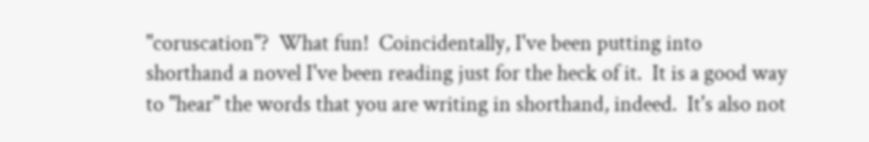"coruscation"?  What fun!  Coincidentally, I've been putting into shorthand a novel I've been reading just for the heck of it.  It is a good way to "hear" the words that you are writing in shorthand, indeed.  It's also not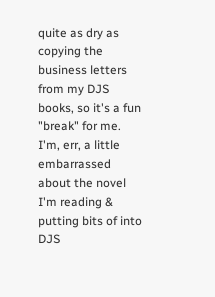quite as dry as copying the business letters from my DJS books, so it's a fun "break" for me.   I'm, err, a little embarrassed about the novel I'm reading & putting bits of into DJS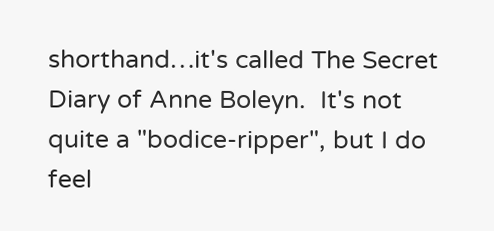shorthand…it's called The Secret Diary of Anne Boleyn.  It's not quite a "bodice-ripper", but I do feel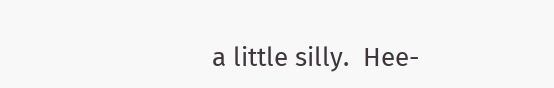a little silly.  Hee-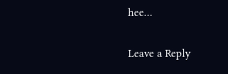hee…

Leave a Reply